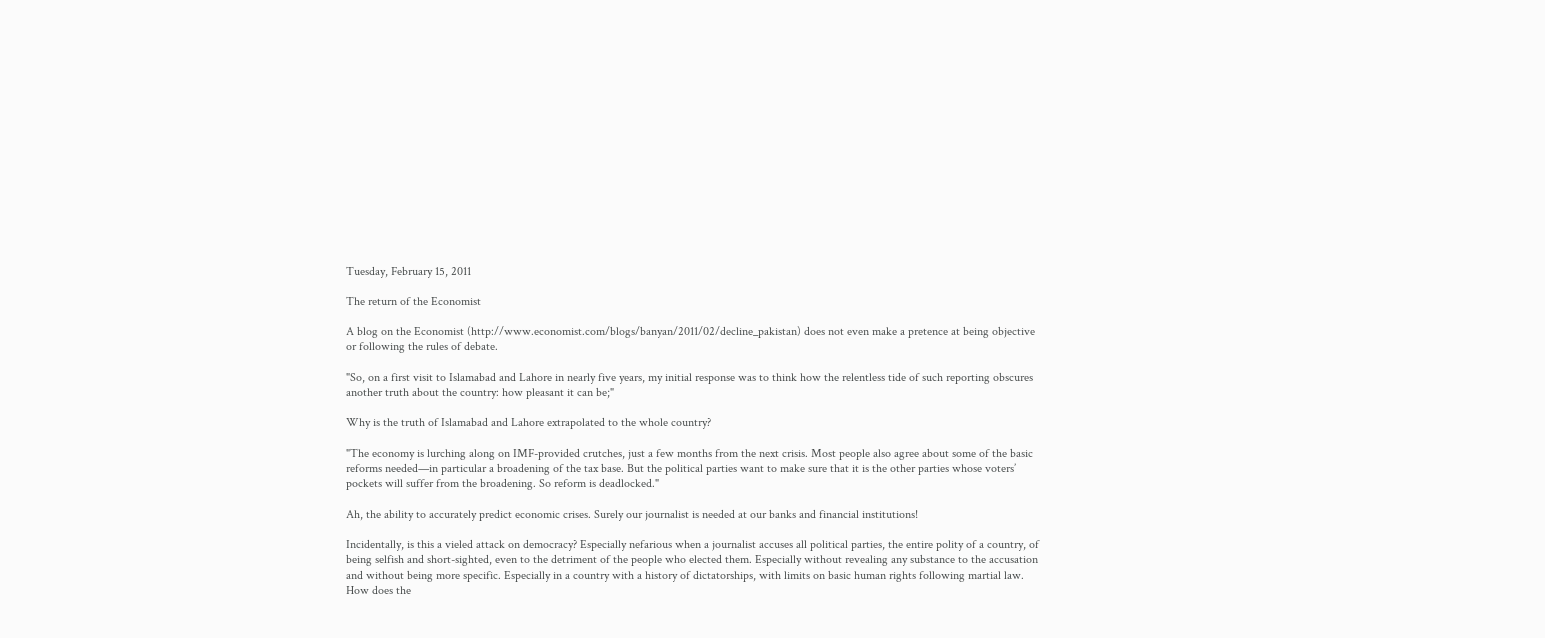Tuesday, February 15, 2011

The return of the Economist

A blog on the Economist (http://www.economist.com/blogs/banyan/2011/02/decline_pakistan) does not even make a pretence at being objective or following the rules of debate.

"So, on a first visit to Islamabad and Lahore in nearly five years, my initial response was to think how the relentless tide of such reporting obscures another truth about the country: how pleasant it can be;"

Why is the truth of Islamabad and Lahore extrapolated to the whole country?

"The economy is lurching along on IMF-provided crutches, just a few months from the next crisis. Most people also agree about some of the basic reforms needed—in particular a broadening of the tax base. But the political parties want to make sure that it is the other parties whose voters’ pockets will suffer from the broadening. So reform is deadlocked."

Ah, the ability to accurately predict economic crises. Surely our journalist is needed at our banks and financial institutions!

Incidentally, is this a vieled attack on democracy? Especially nefarious when a journalist accuses all political parties, the entire polity of a country, of being selfish and short-sighted, even to the detriment of the people who elected them. Especially without revealing any substance to the accusation and without being more specific. Especially in a country with a history of dictatorships, with limits on basic human rights following martial law. How does the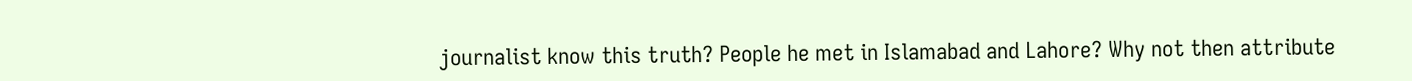journalist know this truth? People he met in Islamabad and Lahore? Why not then attribute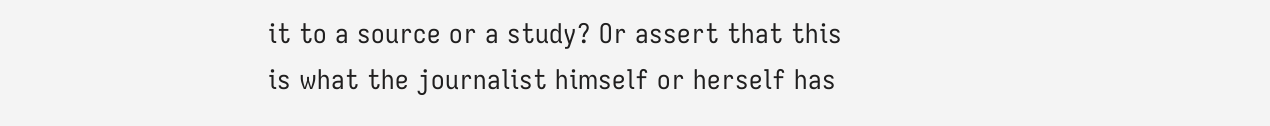it to a source or a study? Or assert that this is what the journalist himself or herself has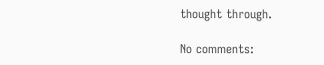thought through.

No comments: